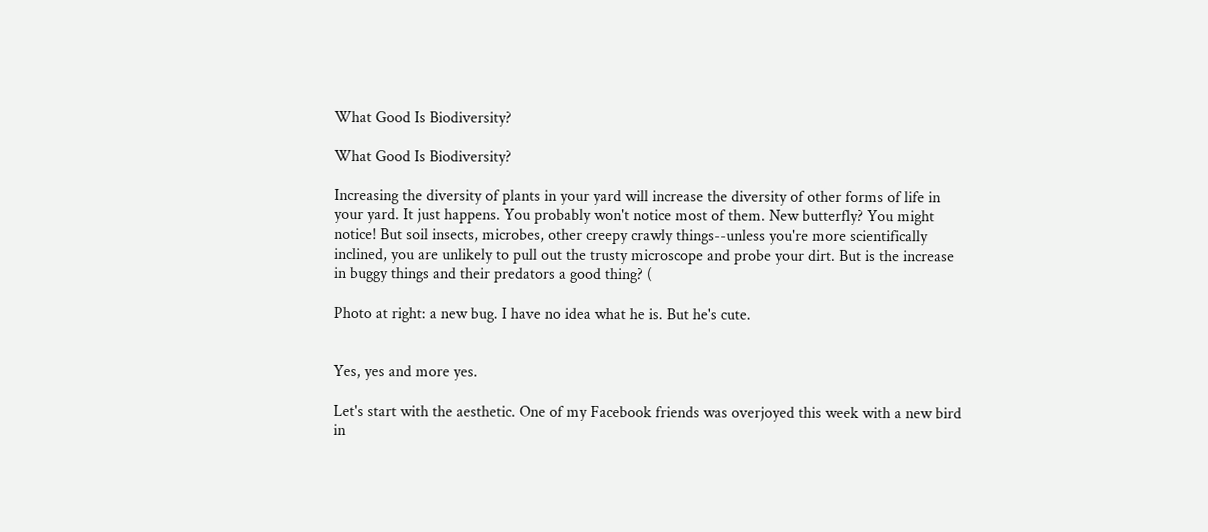What Good Is Biodiversity?

What Good Is Biodiversity?

Increasing the diversity of plants in your yard will increase the diversity of other forms of life in your yard. It just happens. You probably won't notice most of them. New butterfly? You might notice! But soil insects, microbes, other creepy crawly things--unless you're more scientifically inclined, you are unlikely to pull out the trusty microscope and probe your dirt. But is the increase in buggy things and their predators a good thing? (

Photo at right: a new bug. I have no idea what he is. But he's cute.


Yes, yes and more yes.

Let's start with the aesthetic. One of my Facebook friends was overjoyed this week with a new bird in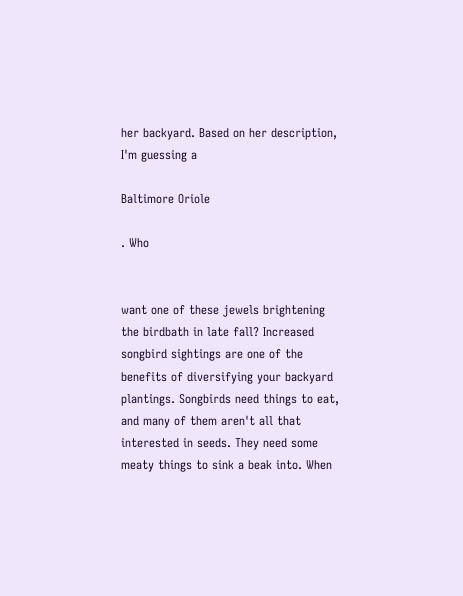her backyard. Based on her description, I'm guessing a

Baltimore Oriole

. Who


want one of these jewels brightening the birdbath in late fall? Increased songbird sightings are one of the benefits of diversifying your backyard plantings. Songbirds need things to eat, and many of them aren't all that interested in seeds. They need some meaty things to sink a beak into. When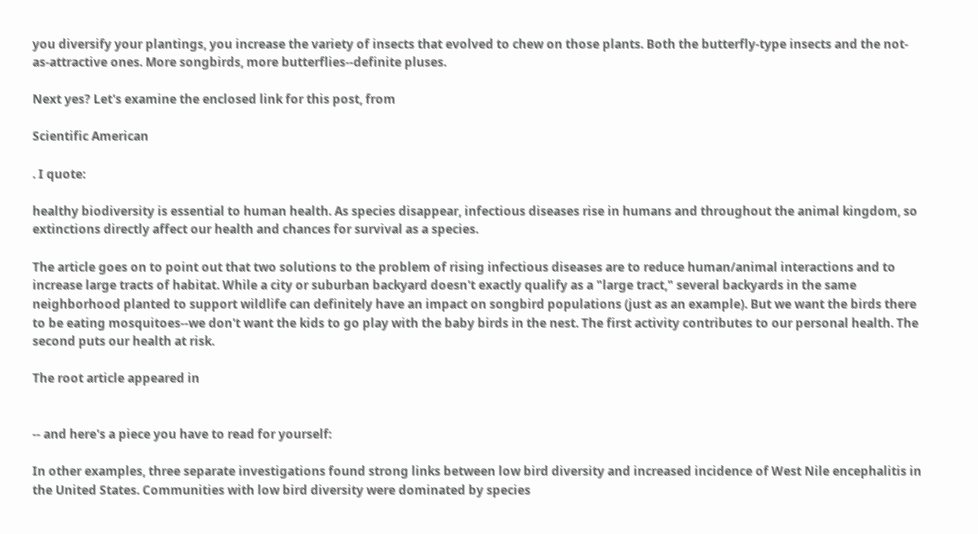you diversify your plantings, you increase the variety of insects that evolved to chew on those plants. Both the butterfly-type insects and the not-as-attractive ones. More songbirds, more butterflies--definite pluses.

Next yes? Let's examine the enclosed link for this post, from

Scientific American

. I quote:

healthy biodiversity is essential to human health. As species disappear, infectious diseases rise in humans and throughout the animal kingdom, so extinctions directly affect our health and chances for survival as a species.

The article goes on to point out that two solutions to the problem of rising infectious diseases are to reduce human/animal interactions and to increase large tracts of habitat. While a city or suburban backyard doesn't exactly qualify as a "large tract," several backyards in the same neighborhood planted to support wildlife can definitely have an impact on songbird populations (just as an example). But we want the birds there to be eating mosquitoes--we don't want the kids to go play with the baby birds in the nest. The first activity contributes to our personal health. The second puts our health at risk.

The root article appeared in


-- and here's a piece you have to read for yourself:

In other examples, three separate investigations found strong links between low bird diversity and increased incidence of West Nile encephalitis in the United States. Communities with low bird diversity were dominated by species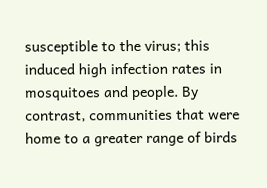susceptible to the virus; this induced high infection rates in mosquitoes and people. By contrast, communities that were home to a greater range of birds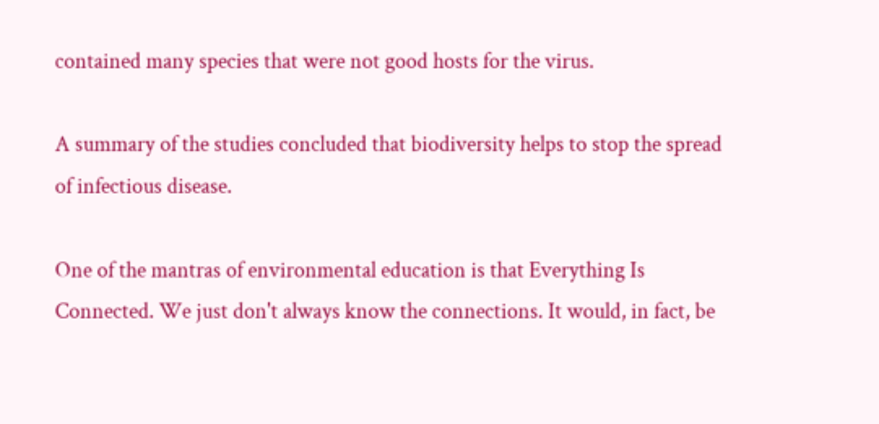contained many species that were not good hosts for the virus.

A summary of the studies concluded that biodiversity helps to stop the spread of infectious disease.

One of the mantras of environmental education is that Everything Is Connected. We just don't always know the connections. It would, in fact, be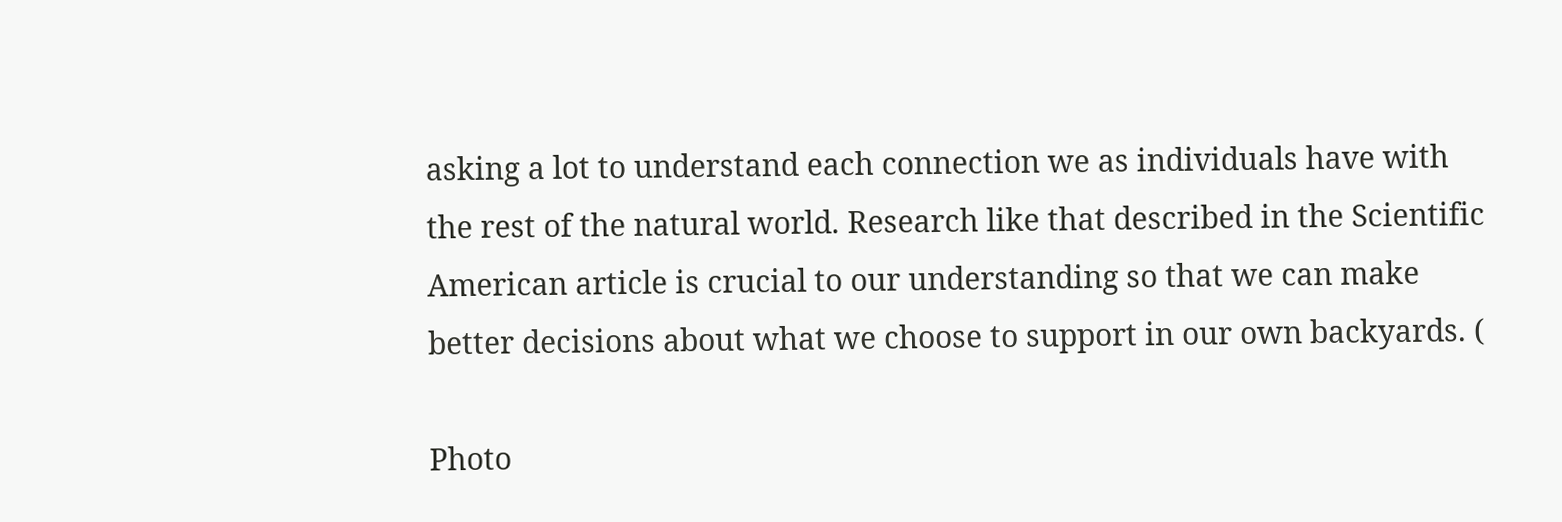asking a lot to understand each connection we as individuals have with the rest of the natural world. Research like that described in the Scientific American article is crucial to our understanding so that we can make better decisions about what we choose to support in our own backyards. (

Photo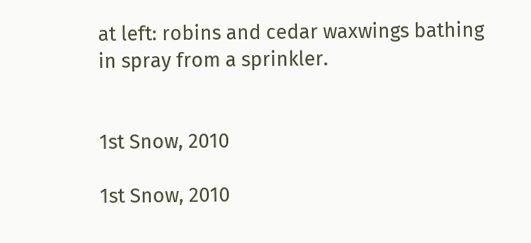at left: robins and cedar waxwings bathing in spray from a sprinkler.


1st Snow, 2010

1st Snow, 2010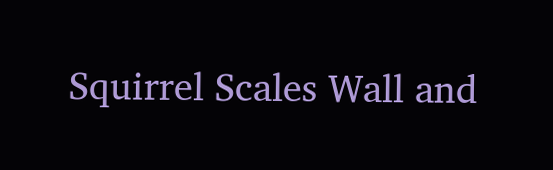Squirrel Scales Wall and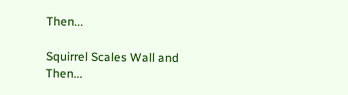Then...

Squirrel Scales Wall and Then...